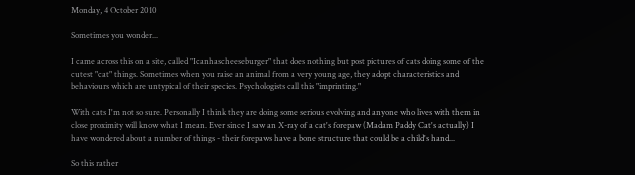Monday, 4 October 2010

Sometimes you wonder...

I came across this on a site, called "Icanhascheeseburger" that does nothing but post pictures of cats doing some of the cutest "cat" things. Sometimes when you raise an animal from a very young age, they adopt characteristics and behaviours which are untypical of their species. Psychologists call this "imprinting."

With cats I'm not so sure. Personally I think they are doing some serious evolving and anyone who lives with them in close proximity will know what I mean. Ever since I saw an X-ray of a cat's forepaw (Madam Paddy Cat's actually) I have wondered about a number of things - their forepaws have a bone structure that could be a child's hand...

So this rather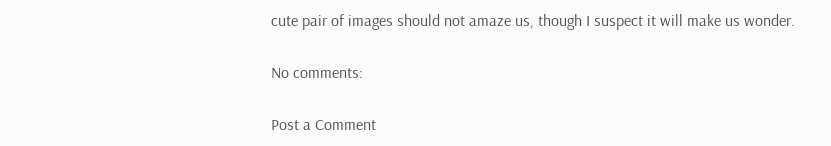cute pair of images should not amaze us, though I suspect it will make us wonder.

No comments:

Post a Comment